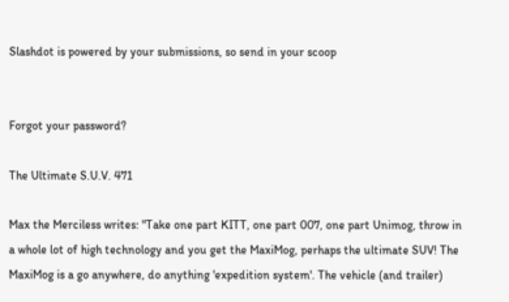Slashdot is powered by your submissions, so send in your scoop


Forgot your password?

The Ultimate S.U.V. 471

Max the Merciless writes: "Take one part KITT, one part 007, one part Unimog, throw in a whole lot of high technology and you get the MaxiMog, perhaps the ultimate SUV! The MaxiMog is a go anywhere, do anything 'expedition system'. The vehicle (and trailer)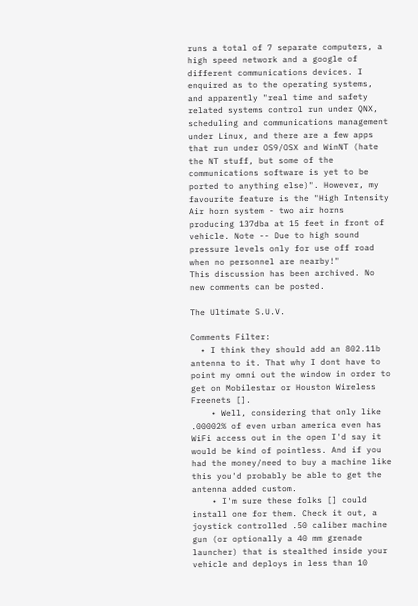runs a total of 7 separate computers, a high speed network and a google of different communications devices. I enquired as to the operating systems, and apparently "real time and safety related systems control run under QNX, scheduling and communications management under Linux, and there are a few apps that run under OS9/OSX and WinNT (hate the NT stuff, but some of the communications software is yet to be ported to anything else)". However, my favourite feature is the "High Intensity Air horn system - two air horns producing 137dba at 15 feet in front of vehicle. Note -- Due to high sound pressure levels only for use off road when no personnel are nearby!"
This discussion has been archived. No new comments can be posted.

The Ultimate S.U.V.

Comments Filter:
  • I think they should add an 802.11b antenna to it. That why I dont have to point my omni out the window in order to get on Mobilestar or Houston Wireless Freenets [].
    • Well, considering that only like .00002% of even urban america even has WiFi access out in the open I'd say it would be kind of pointless. And if you had the money/need to buy a machine like this you'd probably be able to get the antenna added custom.
    • I'm sure these folks [] could install one for them. Check it out, a joystick controlled .50 caliber machine gun (or optionally a 40 mm grenade launcher) that is stealthed inside your vehicle and deploys in less than 10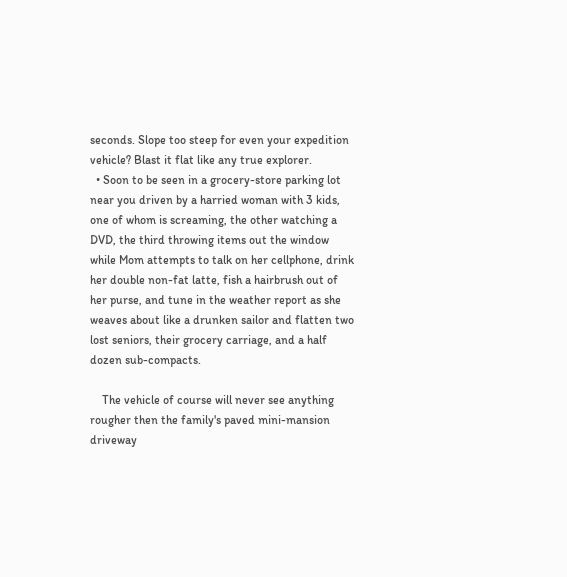seconds. Slope too steep for even your expedition vehicle? Blast it flat like any true explorer.
  • Soon to be seen in a grocery-store parking lot near you driven by a harried woman with 3 kids, one of whom is screaming, the other watching a DVD, the third throwing items out the window while Mom attempts to talk on her cellphone, drink her double non-fat latte, fish a hairbrush out of her purse, and tune in the weather report as she weaves about like a drunken sailor and flatten two lost seniors, their grocery carriage, and a half dozen sub-compacts.

    The vehicle of course will never see anything rougher then the family's paved mini-mansion driveway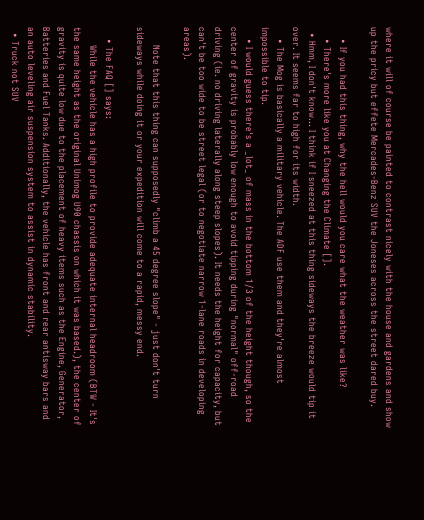where it will of course be painted to contrast nicely with the house and gardens and show up the pricy but effete Mercades-Benz SUV the Joneses across the street dared buy.

    • If you had this thing, why the hell would you care what the weather was like?
    • There's more like you at Changing the Climate [].
  • Hmm, I don't know... I think if I sneezed at this thing sideways the breeze would tip it over. It seems far to high for its width.
    • The Mog is basically a military vehicle. The ADF use them and they're almost impossible to tip.
    • I would guess there's a _lot_ of mass in the bottom 1/3 of the height though, so the center of gravity is probably low enough to avoid tipping during "normal" off-road driving (ie. no driving laterally along steep slopes). It needs the height for capacity, but can't be too wide to be street legal (or to negotiate narrow 1-lane roads in developing areas).

      Note that this thing can supposedly "climb a 45 degree slope" - just don't turn sideways while doing it or your expedition will come to a rapid, messy end.

    • The FAQ [] says:
      While the vehicle has a high profile to provide adequate internal headroom (BTW - It's the same height as the original Unimog U90 chassis on which it was based.), the center of gravity is quite low due to the placement of heavy items such as the Engine, Generator, Batteries and Fuel Tanks. Additionally, the vehicle has front and rear antisway bars and an auto leveling air suspension system to assist in dynamic stability.
  • Truck not SUV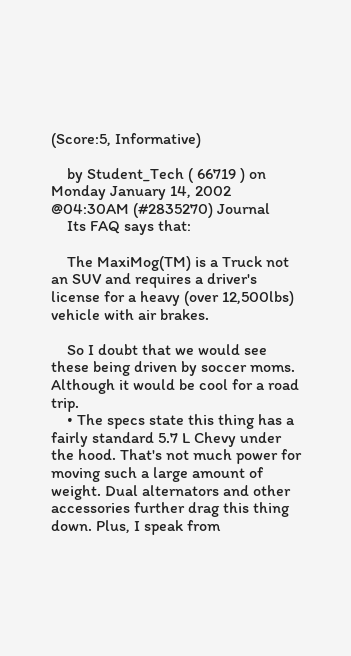(Score:5, Informative)

    by Student_Tech ( 66719 ) on Monday January 14, 2002 @04:30AM (#2835270) Journal
    Its FAQ says that:

    The MaxiMog(TM) is a Truck not an SUV and requires a driver's license for a heavy (over 12,500lbs) vehicle with air brakes.

    So I doubt that we would see these being driven by soccer moms. Although it would be cool for a road trip.
    • The specs state this thing has a fairly standard 5.7 L Chevy under the hood. That's not much power for moving such a large amount of weight. Dual alternators and other accessories further drag this thing down. Plus, I speak from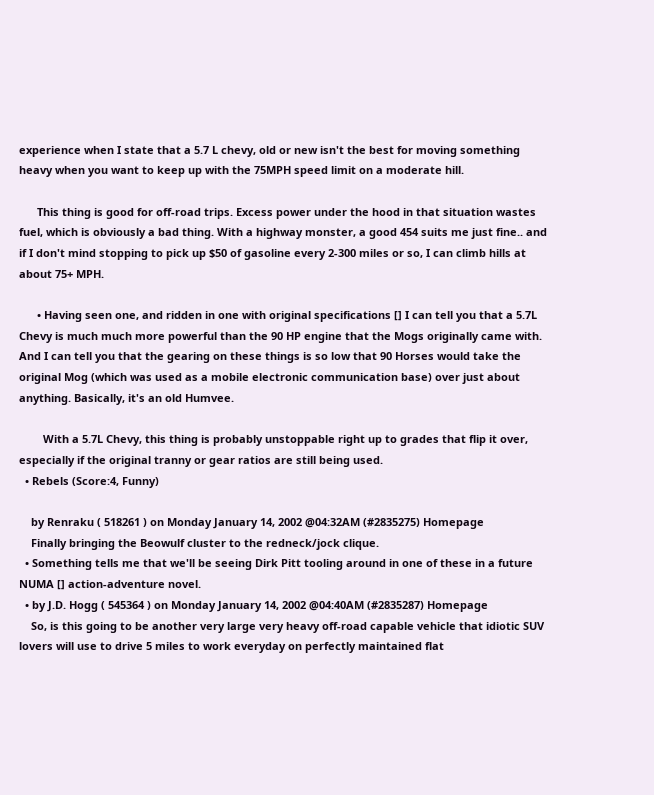experience when I state that a 5.7 L chevy, old or new isn't the best for moving something heavy when you want to keep up with the 75MPH speed limit on a moderate hill.

      This thing is good for off-road trips. Excess power under the hood in that situation wastes fuel, which is obviously a bad thing. With a highway monster, a good 454 suits me just fine.. and if I don't mind stopping to pick up $50 of gasoline every 2-300 miles or so, I can climb hills at about 75+ MPH.

      • Having seen one, and ridden in one with original specifications [] I can tell you that a 5.7L Chevy is much much more powerful than the 90 HP engine that the Mogs originally came with. And I can tell you that the gearing on these things is so low that 90 Horses would take the original Mog (which was used as a mobile electronic communication base) over just about anything. Basically, it's an old Humvee.

        With a 5.7L Chevy, this thing is probably unstoppable right up to grades that flip it over, especially if the original tranny or gear ratios are still being used.
  • Rebels (Score:4, Funny)

    by Renraku ( 518261 ) on Monday January 14, 2002 @04:32AM (#2835275) Homepage
    Finally bringing the Beowulf cluster to the redneck/jock clique.
  • Something tells me that we'll be seeing Dirk Pitt tooling around in one of these in a future NUMA [] action-adventure novel.
  • by J.D. Hogg ( 545364 ) on Monday January 14, 2002 @04:40AM (#2835287) Homepage
    So, is this going to be another very large very heavy off-road capable vehicle that idiotic SUV lovers will use to drive 5 miles to work everyday on perfectly maintained flat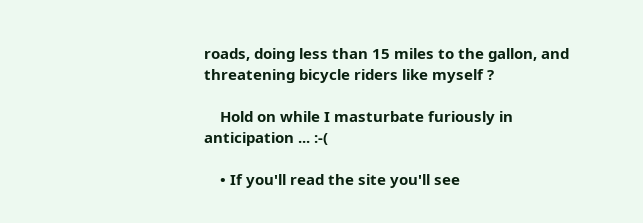roads, doing less than 15 miles to the gallon, and threatening bicycle riders like myself ?

    Hold on while I masturbate furiously in anticipation ... :-(

    • If you'll read the site you'll see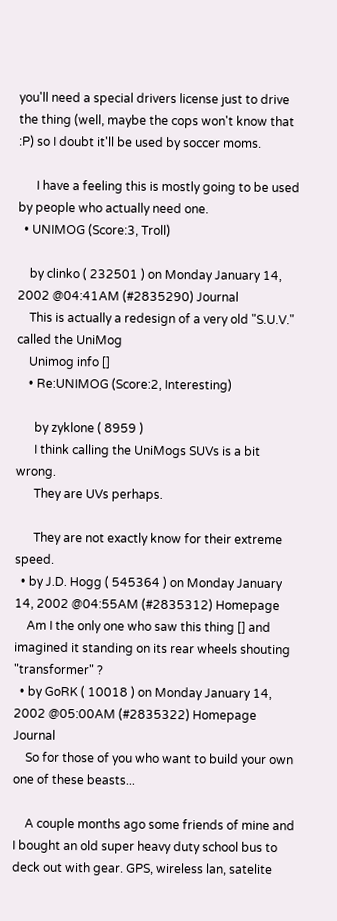you'll need a special drivers license just to drive the thing (well, maybe the cops won't know that :P) so I doubt it'll be used by soccer moms.

      I have a feeling this is mostly going to be used by people who actually need one.
  • UNIMOG (Score:3, Troll)

    by clinko ( 232501 ) on Monday January 14, 2002 @04:41AM (#2835290) Journal
    This is actually a redesign of a very old "S.U.V." called the UniMog
    Unimog info []
    • Re:UNIMOG (Score:2, Interesting)

      by zyklone ( 8959 )
      I think calling the UniMogs SUVs is a bit wrong.
      They are UVs perhaps.

      They are not exactly know for their extreme speed.
  • by J.D. Hogg ( 545364 ) on Monday January 14, 2002 @04:55AM (#2835312) Homepage
    Am I the only one who saw this thing [] and imagined it standing on its rear wheels shouting "transformer" ?
  • by GoRK ( 10018 ) on Monday January 14, 2002 @05:00AM (#2835322) Homepage Journal
    So for those of you who want to build your own one of these beasts...

    A couple months ago some friends of mine and I bought an old super heavy duty school bus to deck out with gear. GPS, wireless lan, satelite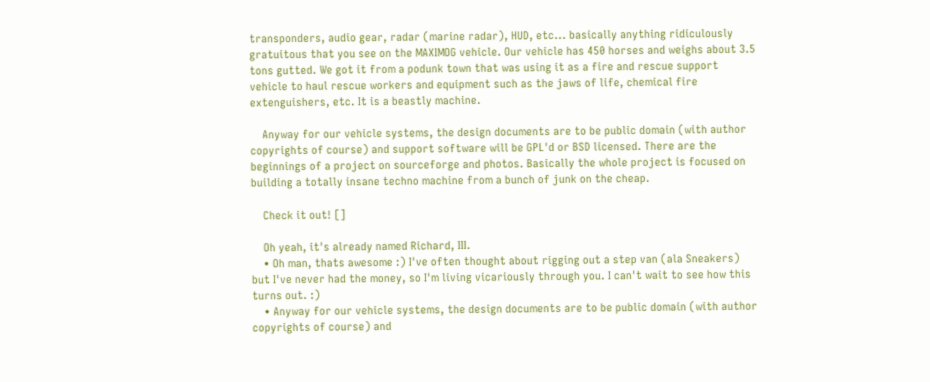transponders, audio gear, radar (marine radar), HUD, etc... basically anything ridiculously gratuitous that you see on the MAXIMOG vehicle. Our vehicle has 450 horses and weighs about 3.5 tons gutted. We got it from a podunk town that was using it as a fire and rescue support vehicle to haul rescue workers and equipment such as the jaws of life, chemical fire extenguishers, etc. It is a beastly machine.

    Anyway for our vehicle systems, the design documents are to be public domain (with author copyrights of course) and support software will be GPL'd or BSD licensed. There are the beginnings of a project on sourceforge and photos. Basically the whole project is focused on building a totally insane techno machine from a bunch of junk on the cheap.

    Check it out! []

    Oh yeah, it's already named Richard, III.
    • Oh man, thats awesome :) I've often thought about rigging out a step van (ala Sneakers) but I've never had the money, so I'm living vicariously through you. I can't wait to see how this turns out. :)
    • Anyway for our vehicle systems, the design documents are to be public domain (with author copyrights of course) and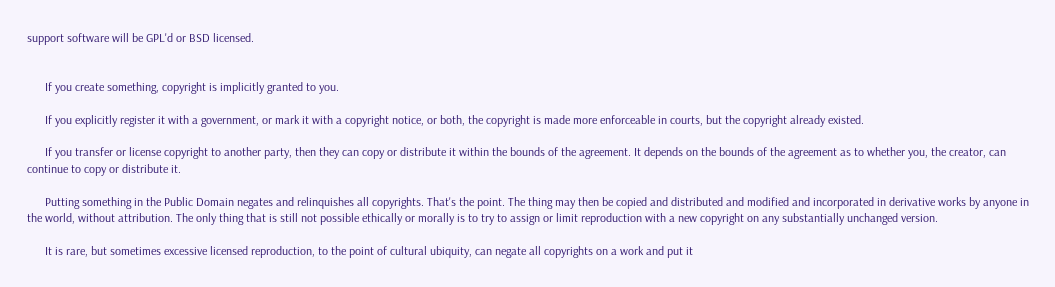support software will be GPL'd or BSD licensed.


      If you create something, copyright is implicitly granted to you.

      If you explicitly register it with a government, or mark it with a copyright notice, or both, the copyright is made more enforceable in courts, but the copyright already existed.

      If you transfer or license copyright to another party, then they can copy or distribute it within the bounds of the agreement. It depends on the bounds of the agreement as to whether you, the creator, can continue to copy or distribute it.

      Putting something in the Public Domain negates and relinquishes all copyrights. That's the point. The thing may then be copied and distributed and modified and incorporated in derivative works by anyone in the world, without attribution. The only thing that is still not possible ethically or morally is to try to assign or limit reproduction with a new copyright on any substantially unchanged version.

      It is rare, but sometimes excessive licensed reproduction, to the point of cultural ubiquity, can negate all copyrights on a work and put it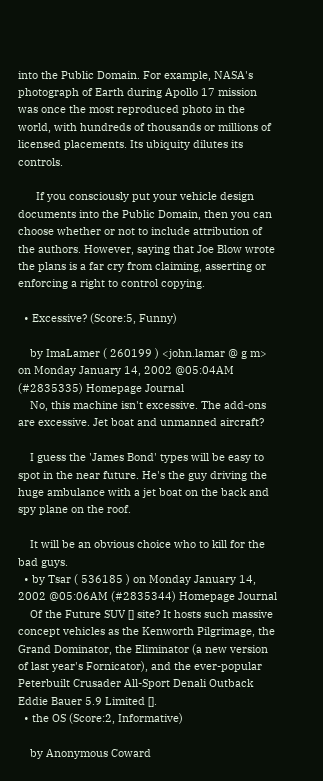into the Public Domain. For example, NASA's photograph of Earth during Apollo 17 mission was once the most reproduced photo in the world, with hundreds of thousands or millions of licensed placements. Its ubiquity dilutes its controls.

      If you consciously put your vehicle design documents into the Public Domain, then you can choose whether or not to include attribution of the authors. However, saying that Joe Blow wrote the plans is a far cry from claiming, asserting or enforcing a right to control copying.

  • Excessive? (Score:5, Funny)

    by ImaLamer ( 260199 ) <john.lamar @ g m> on Monday January 14, 2002 @05:04AM (#2835335) Homepage Journal
    No, this machine isn't excessive. The add-ons are excessive. Jet boat and unmanned aircraft?

    I guess the 'James Bond' types will be easy to spot in the near future. He's the guy driving the huge ambulance with a jet boat on the back and spy plane on the roof.

    It will be an obvious choice who to kill for the bad guys.
  • by Tsar ( 536185 ) on Monday January 14, 2002 @05:06AM (#2835344) Homepage Journal
    Of the Future SUV [] site? It hosts such massive concept vehicles as the Kenworth Pilgrimage, the Grand Dominator, the Eliminator (a new version of last year's Fornicator), and the ever-popular Peterbuilt Crusader All-Sport Denali Outback Eddie Bauer 5.9 Limited [].
  • the OS (Score:2, Informative)

    by Anonymous Coward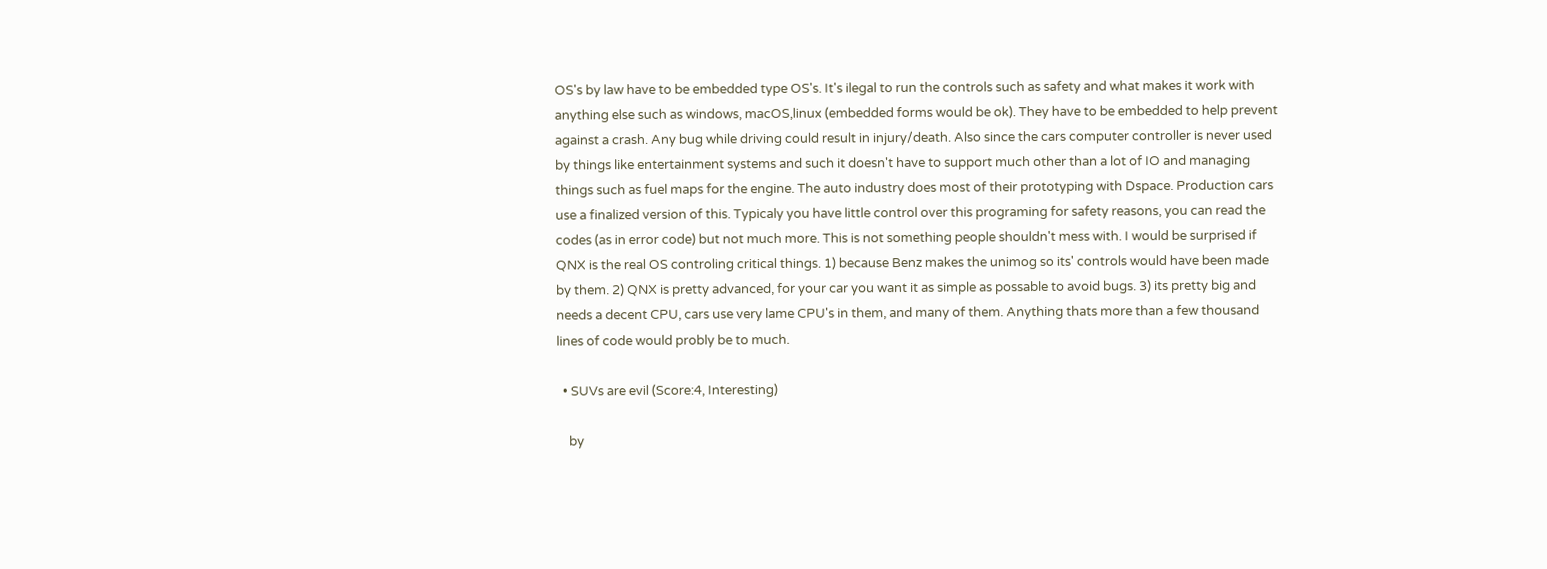OS's by law have to be embedded type OS's. It's ilegal to run the controls such as safety and what makes it work with anything else such as windows, macOS,linux (embedded forms would be ok). They have to be embedded to help prevent against a crash. Any bug while driving could result in injury/death. Also since the cars computer controller is never used by things like entertainment systems and such it doesn't have to support much other than a lot of IO and managing things such as fuel maps for the engine. The auto industry does most of their prototyping with Dspace. Production cars use a finalized version of this. Typicaly you have little control over this programing for safety reasons, you can read the codes (as in error code) but not much more. This is not something people shouldn't mess with. I would be surprised if QNX is the real OS controling critical things. 1) because Benz makes the unimog so its' controls would have been made by them. 2) QNX is pretty advanced, for your car you want it as simple as possable to avoid bugs. 3) its pretty big and needs a decent CPU, cars use very lame CPU's in them, and many of them. Anything thats more than a few thousand lines of code would probly be to much.

  • SUVs are evil (Score:4, Interesting)

    by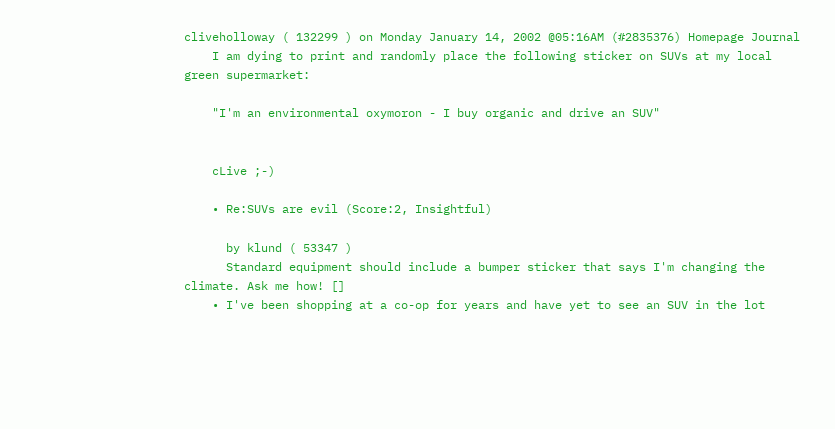cliveholloway ( 132299 ) on Monday January 14, 2002 @05:16AM (#2835376) Homepage Journal
    I am dying to print and randomly place the following sticker on SUVs at my local green supermarket:

    "I'm an environmental oxymoron - I buy organic and drive an SUV"


    cLive ;-)

    • Re:SUVs are evil (Score:2, Insightful)

      by klund ( 53347 )
      Standard equipment should include a bumper sticker that says I'm changing the climate. Ask me how! []
    • I've been shopping at a co-op for years and have yet to see an SUV in the lot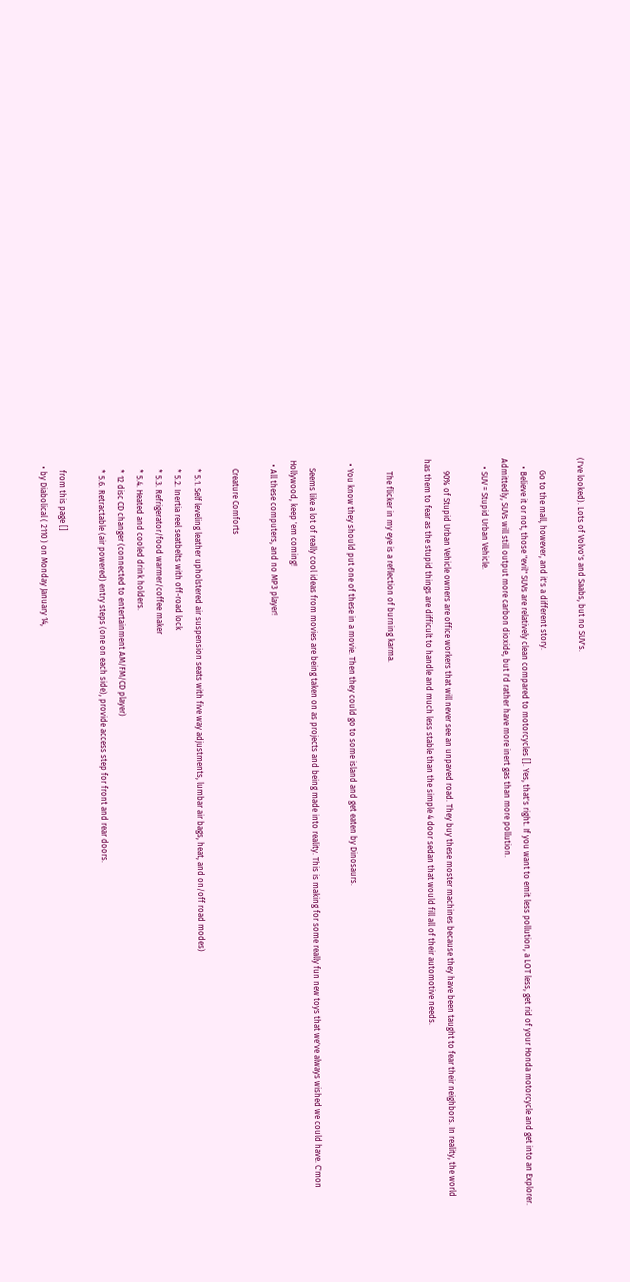(I've looked). Lots of Volvo's and Saabs, but no SUV's.

      Go to the mall, however, and it's a different story.
    • Believe it or not, those "evil" SUVs are relatively clean compared to motorcycles []. Yes, that's right. If you want to emit less pollution, a LOT less, get rid of your Honda motorcycle and get into an Explorer. Admittedly, SUVs will still output more carbon dioxide, but I'd rather have more inert gas than more pollution.
    • SUV = Stupid Urban Vehicle.

      90% of Stupid Urban Vehicle owners are office workers that will never see an unpaved road. They buy these moster machines because they have been taught to fear their neighbors. In reality, the world has them to fear as the stupid things are difficult to handle and much less stable than the simple 4 door sedan that would fill all of their automotive needs.

      The flicker in my eye is a reflection of burning karma.

  • You know they should put one of these in a movie. Then they could go to some island and get eaten by Dinosaurs.

    Seems like a lot of really cool ideas from movies are being taken on as projects and being made into reality. This is making for some really fun new toys that we've always wished we could have. C'mon Hollywood, keep 'em coming!
  • All these computers, and no MP3 player!

    Creature Comforts

    * 5.1. Self leveling leather upholstered air suspension seats with five way adjustments, lumbar air bags, heat, and on/off road modes)
    * 5.2. Inertia reel seatbelts with off-road lock
    * 5.3. Refrigerator/food warmer/coffee maker
    * 5.4. Heated and cooled drink holders.
    * 12 disc CD changer (connected to entertainment AM/FM/CD player)
    * 5.6. Retractable (air powered) entry steps (one on each side), provide access step for front and rear doors.

    from this page []
  • by Diabolical ( 2110 ) on Monday January 14,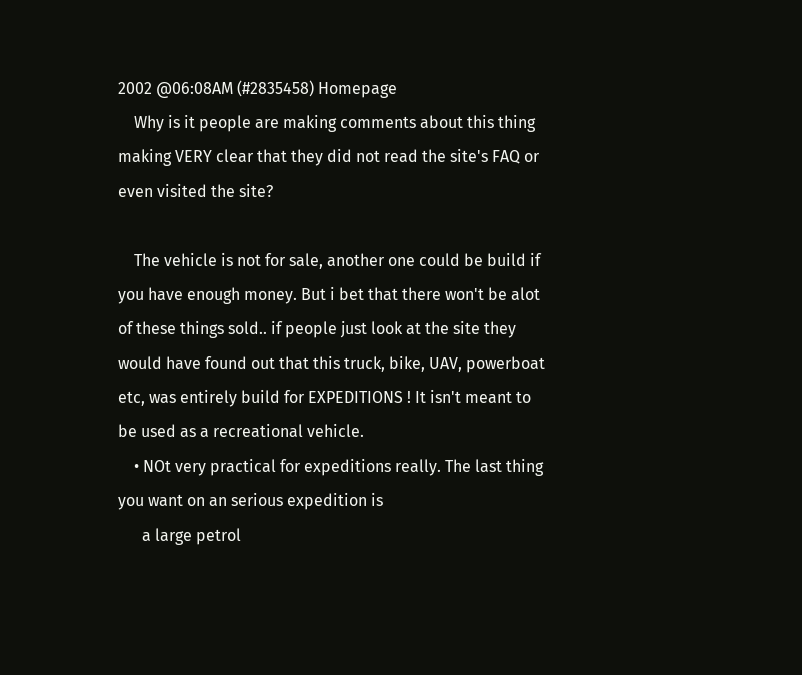2002 @06:08AM (#2835458) Homepage
    Why is it people are making comments about this thing making VERY clear that they did not read the site's FAQ or even visited the site?

    The vehicle is not for sale, another one could be build if you have enough money. But i bet that there won't be alot of these things sold.. if people just look at the site they would have found out that this truck, bike, UAV, powerboat etc, was entirely build for EXPEDITIONS ! It isn't meant to be used as a recreational vehicle.
    • NOt very practical for expeditions really. The last thing you want on an serious expedition is
      a large petrol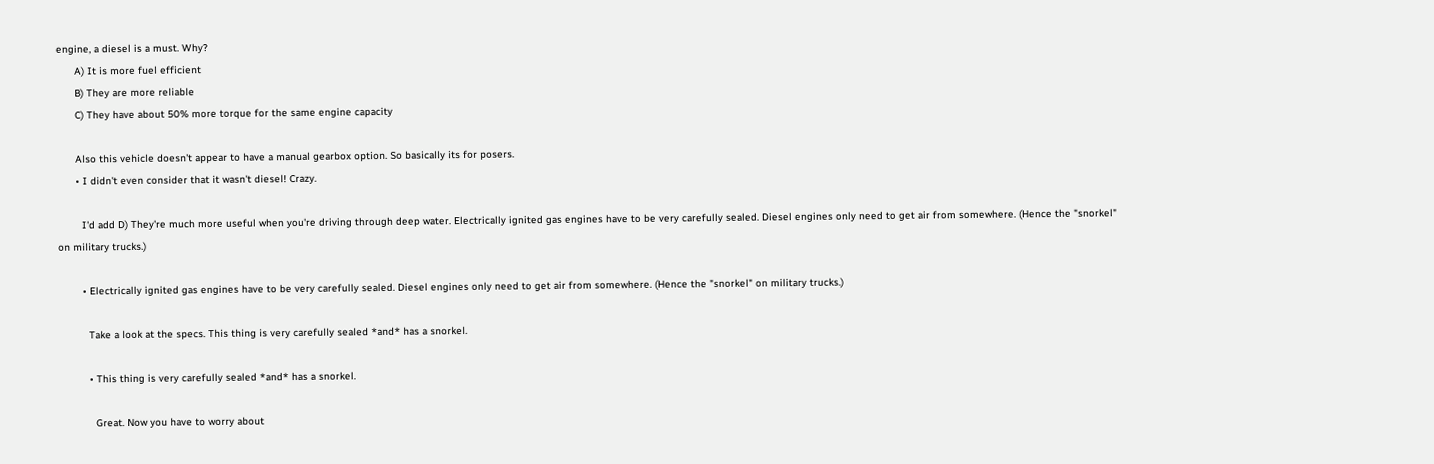engine, a diesel is a must. Why?
      A) It is more fuel efficient
      B) They are more reliable
      C) They have about 50% more torque for the same engine capacity

      Also this vehicle doesn't appear to have a manual gearbox option. So basically its for posers.
      • I didn't even consider that it wasn't diesel! Crazy.

        I'd add D) They're much more useful when you're driving through deep water. Electrically ignited gas engines have to be very carefully sealed. Diesel engines only need to get air from somewhere. (Hence the "snorkel" on military trucks.)

        • Electrically ignited gas engines have to be very carefully sealed. Diesel engines only need to get air from somewhere. (Hence the "snorkel" on military trucks.)

          Take a look at the specs. This thing is very carefully sealed *and* has a snorkel.

          • This thing is very carefully sealed *and* has a snorkel.

            Great. Now you have to worry about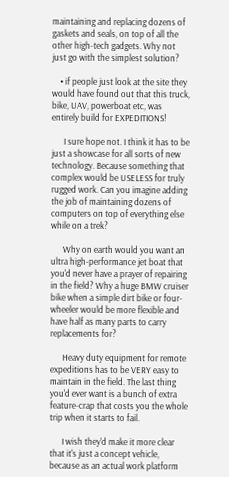maintaining and replacing dozens of gaskets and seals, on top of all the other high-tech gadgets. Why not just go with the simplest solution?

    • if people just look at the site they would have found out that this truck, bike, UAV, powerboat etc, was entirely build for EXPEDITIONS!

      I sure hope not. I think it has to be just a showcase for all sorts of new technology. Because something that complex would be USELESS for truly rugged work. Can you imagine adding the job of maintaining dozens of computers on top of everything else while on a trek?

      Why on earth would you want an ultra high-performance jet boat that you'd never have a prayer of repairing in the field? Why a huge BMW cruiser bike when a simple dirt bike or four-wheeler would be more flexible and have half as many parts to carry replacements for?

      Heavy duty equipment for remote expeditions has to be VERY easy to maintain in the field. The last thing you'd ever want is a bunch of extra feature-crap that costs you the whole trip when it starts to fail.

      I wish they'd make it more clear that it's just a concept vehicle, because as an actual work platform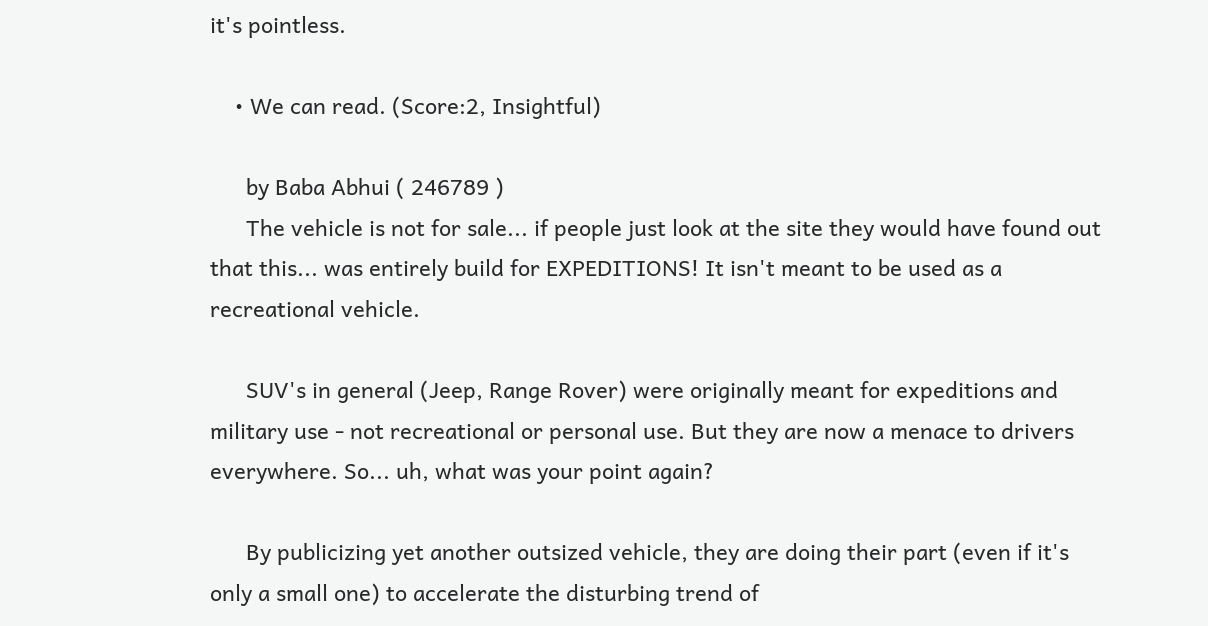it's pointless.

    • We can read. (Score:2, Insightful)

      by Baba Abhui ( 246789 )
      The vehicle is not for sale... if people just look at the site they would have found out that this... was entirely build for EXPEDITIONS! It isn't meant to be used as a recreational vehicle.

      SUV's in general (Jeep, Range Rover) were originally meant for expeditions and military use - not recreational or personal use. But they are now a menace to drivers everywhere. So... uh, what was your point again?

      By publicizing yet another outsized vehicle, they are doing their part (even if it's only a small one) to accelerate the disturbing trend of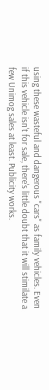using these wasteful and dangerous "cars" as family vehicles. Even if this vehicle isn't for sale, there's little doubt that it will stimilate a few Unimog sales at least. Publicity works.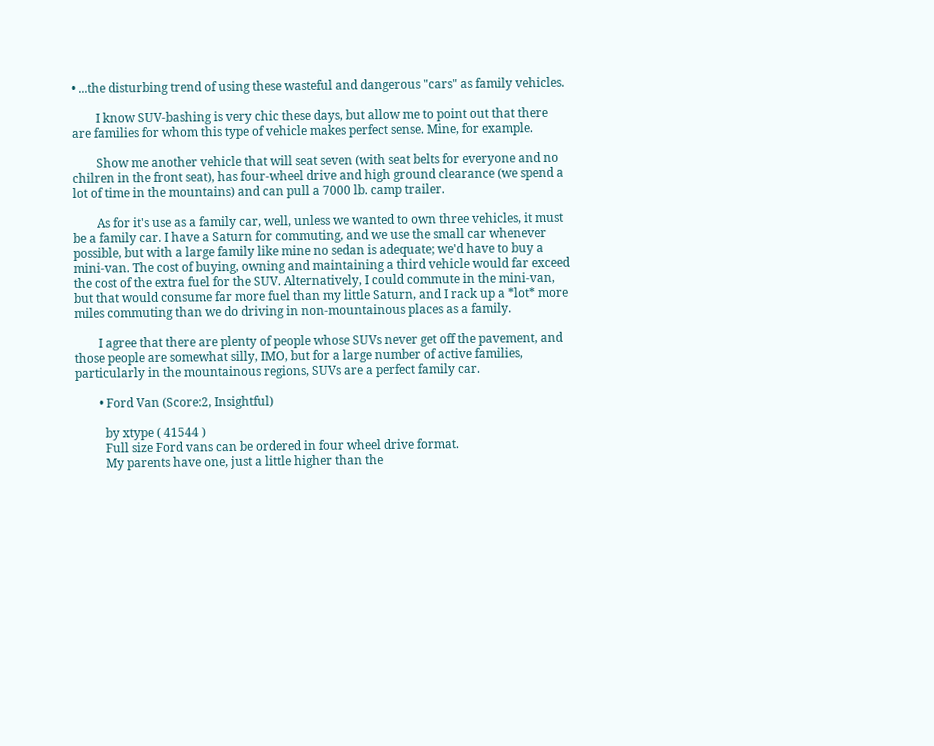• ...the disturbing trend of using these wasteful and dangerous "cars" as family vehicles.

        I know SUV-bashing is very chic these days, but allow me to point out that there are families for whom this type of vehicle makes perfect sense. Mine, for example.

        Show me another vehicle that will seat seven (with seat belts for everyone and no chilren in the front seat), has four-wheel drive and high ground clearance (we spend a lot of time in the mountains) and can pull a 7000 lb. camp trailer.

        As for it's use as a family car, well, unless we wanted to own three vehicles, it must be a family car. I have a Saturn for commuting, and we use the small car whenever possible, but with a large family like mine no sedan is adequate; we'd have to buy a mini-van. The cost of buying, owning and maintaining a third vehicle would far exceed the cost of the extra fuel for the SUV. Alternatively, I could commute in the mini-van, but that would consume far more fuel than my little Saturn, and I rack up a *lot* more miles commuting than we do driving in non-mountainous places as a family.

        I agree that there are plenty of people whose SUVs never get off the pavement, and those people are somewhat silly, IMO, but for a large number of active families, particularly in the mountainous regions, SUVs are a perfect family car.

        • Ford Van (Score:2, Insightful)

          by xtype ( 41544 )
          Full size Ford vans can be ordered in four wheel drive format.
          My parents have one, just a little higher than the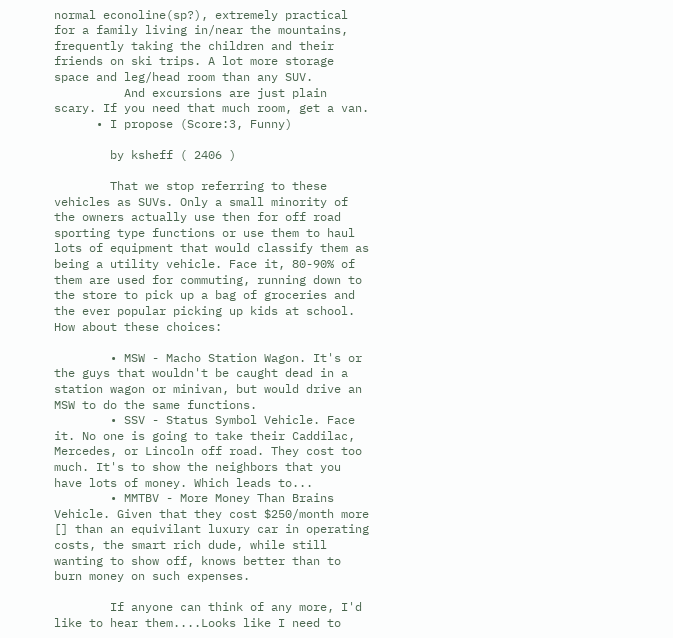normal econoline(sp?), extremely practical for a family living in/near the mountains, frequently taking the children and their friends on ski trips. A lot more storage space and leg/head room than any SUV.
          And excursions are just plain scary. If you need that much room, get a van.
      • I propose (Score:3, Funny)

        by ksheff ( 2406 )

        That we stop referring to these vehicles as SUVs. Only a small minority of the owners actually use then for off road sporting type functions or use them to haul lots of equipment that would classify them as being a utility vehicle. Face it, 80-90% of them are used for commuting, running down to the store to pick up a bag of groceries and the ever popular picking up kids at school. How about these choices:

        • MSW - Macho Station Wagon. It's or the guys that wouldn't be caught dead in a station wagon or minivan, but would drive an MSW to do the same functions.
        • SSV - Status Symbol Vehicle. Face it. No one is going to take their Caddilac, Mercedes, or Lincoln off road. They cost too much. It's to show the neighbors that you have lots of money. Which leads to...
        • MMTBV - More Money Than Brains Vehicle. Given that they cost $250/month more [] than an equivilant luxury car in operating costs, the smart rich dude, while still wanting to show off, knows better than to burn money on such expenses.

        If anyone can think of any more, I'd like to hear them....Looks like I need to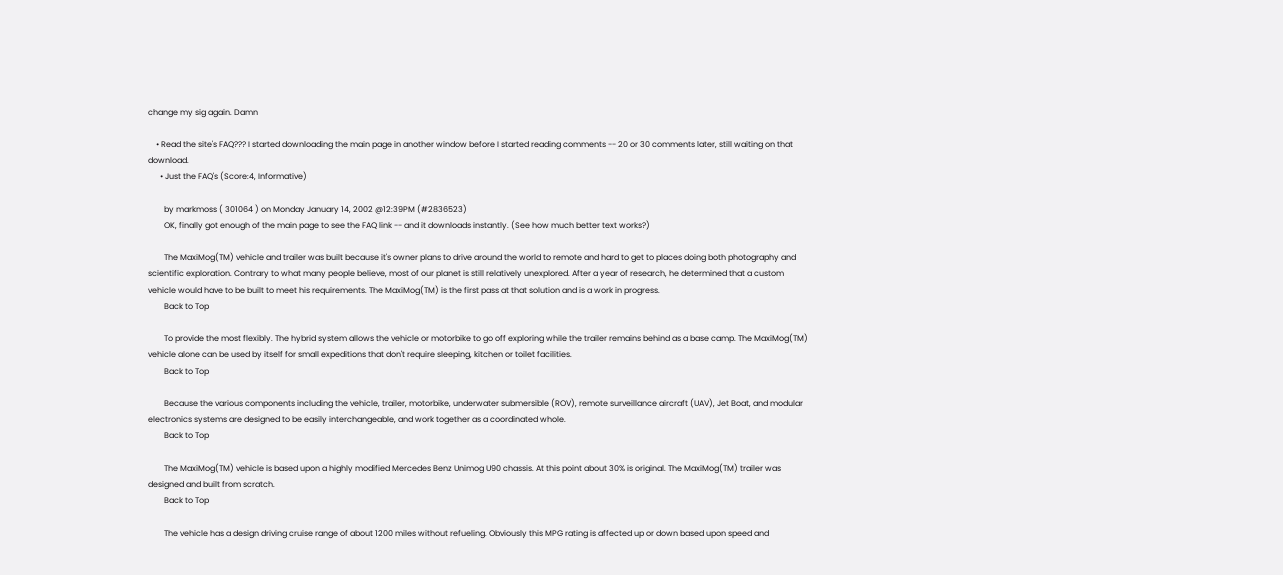change my sig again. Damn

    • Read the site's FAQ??? I started downloading the main page in another window before I started reading comments -- 20 or 30 comments later, still waiting on that download.
      • Just the FAQ's (Score:4, Informative)

        by markmoss ( 301064 ) on Monday January 14, 2002 @12:39PM (#2836523)
        OK, finally got enough of the main page to see the FAQ link -- and it downloads instantly. (See how much better text works?)

        The MaxiMog(TM) vehicle and trailer was built because it's owner plans to drive around the world to remote and hard to get to places doing both photography and scientific exploration. Contrary to what many people believe, most of our planet is still relatively unexplored. After a year of research, he determined that a custom vehicle would have to be built to meet his requirements. The MaxiMog(TM) is the first pass at that solution and is a work in progress.
        Back to Top

        To provide the most flexibly. The hybrid system allows the vehicle or motorbike to go off exploring while the trailer remains behind as a base camp. The MaxiMog(TM) vehicle alone can be used by itself for small expeditions that don't require sleeping, kitchen or toilet facilities.
        Back to Top

        Because the various components including the vehicle, trailer, motorbike, underwater submersible (ROV), remote surveillance aircraft (UAV), Jet Boat, and modular electronics systems are designed to be easily interchangeable, and work together as a coordinated whole.
        Back to Top

        The MaxiMog(TM) vehicle is based upon a highly modified Mercedes Benz Unimog U90 chassis. At this point about 30% is original. The MaxiMog(TM) trailer was designed and built from scratch.
        Back to Top

        The vehicle has a design driving cruise range of about 1200 miles without refueling. Obviously this MPG rating is affected up or down based upon speed and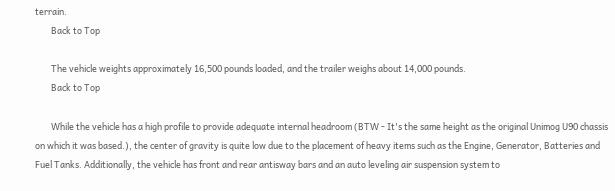terrain.
        Back to Top

        The vehicle weights approximately 16,500 pounds loaded, and the trailer weighs about 14,000 pounds.
        Back to Top

        While the vehicle has a high profile to provide adequate internal headroom (BTW - It's the same height as the original Unimog U90 chassis on which it was based.), the center of gravity is quite low due to the placement of heavy items such as the Engine, Generator, Batteries and Fuel Tanks. Additionally, the vehicle has front and rear antisway bars and an auto leveling air suspension system to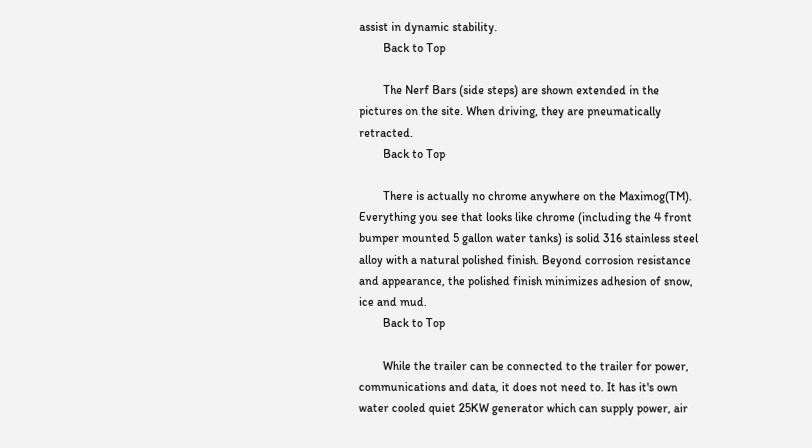assist in dynamic stability.
        Back to Top

        The Nerf Bars (side steps) are shown extended in the pictures on the site. When driving, they are pneumatically retracted.
        Back to Top

        There is actually no chrome anywhere on the Maximog(TM). Everything you see that looks like chrome (including the 4 front bumper mounted 5 gallon water tanks) is solid 316 stainless steel alloy with a natural polished finish. Beyond corrosion resistance and appearance, the polished finish minimizes adhesion of snow, ice and mud.
        Back to Top

        While the trailer can be connected to the trailer for power, communications and data, it does not need to. It has it's own water cooled quiet 25KW generator which can supply power, air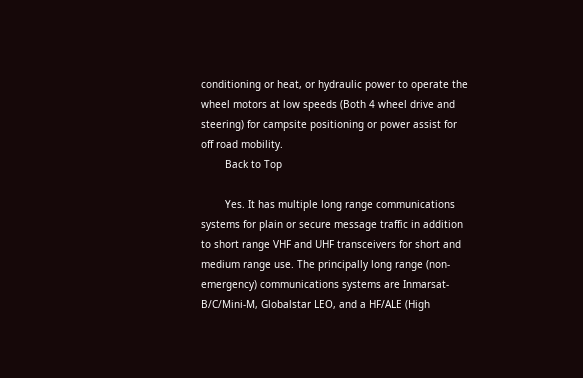conditioning or heat, or hydraulic power to operate the wheel motors at low speeds (Both 4 wheel drive and steering) for campsite positioning or power assist for off road mobility.
        Back to Top

        Yes. It has multiple long range communications systems for plain or secure message traffic in addition to short range VHF and UHF transceivers for short and medium range use. The principally long range (non-emergency) communications systems are Inmarsat-B/C/Mini-M, Globalstar LEO, and a HF/ALE (High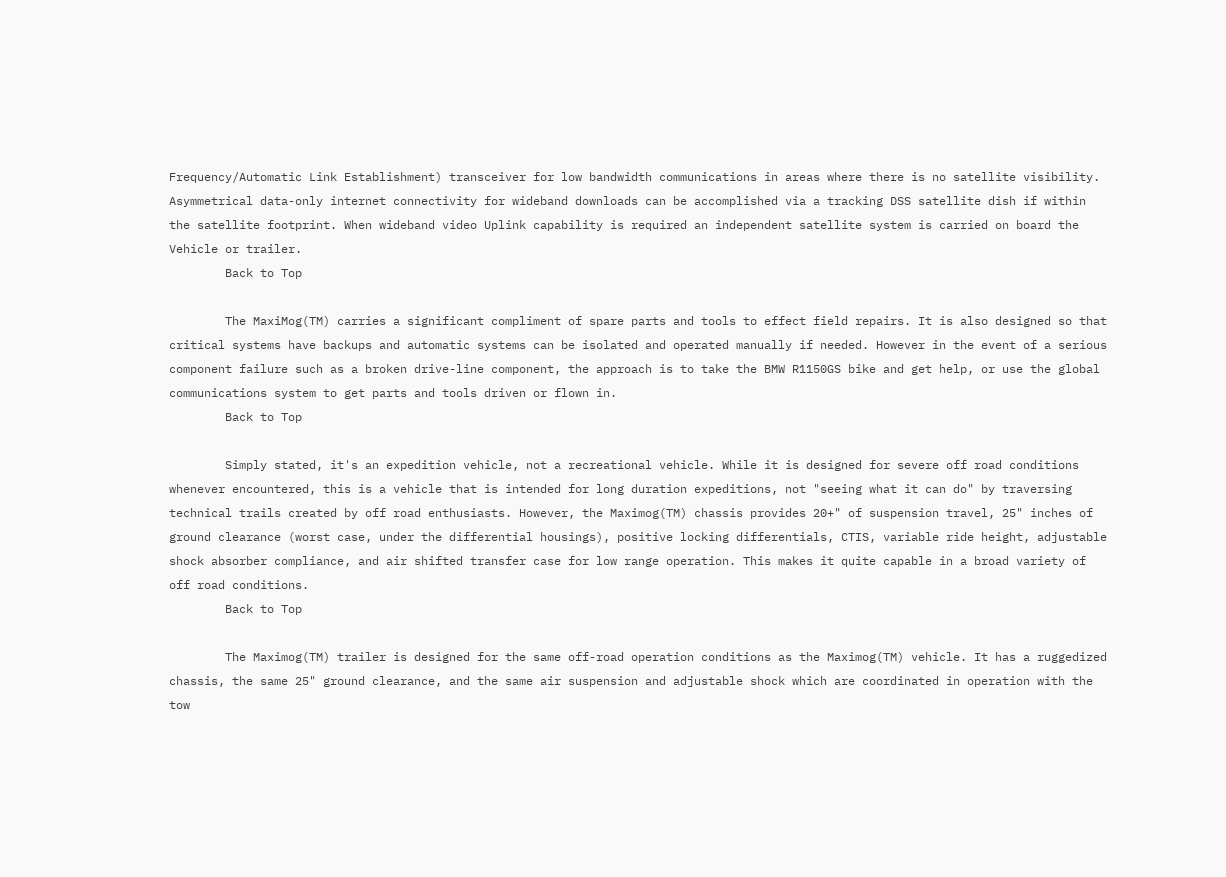Frequency/Automatic Link Establishment) transceiver for low bandwidth communications in areas where there is no satellite visibility. Asymmetrical data-only internet connectivity for wideband downloads can be accomplished via a tracking DSS satellite dish if within the satellite footprint. When wideband video Uplink capability is required an independent satellite system is carried on board the Vehicle or trailer.
        Back to Top

        The MaxiMog(TM) carries a significant compliment of spare parts and tools to effect field repairs. It is also designed so that critical systems have backups and automatic systems can be isolated and operated manually if needed. However in the event of a serious component failure such as a broken drive-line component, the approach is to take the BMW R1150GS bike and get help, or use the global communications system to get parts and tools driven or flown in.
        Back to Top

        Simply stated, it's an expedition vehicle, not a recreational vehicle. While it is designed for severe off road conditions whenever encountered, this is a vehicle that is intended for long duration expeditions, not "seeing what it can do" by traversing technical trails created by off road enthusiasts. However, the Maximog(TM) chassis provides 20+" of suspension travel, 25" inches of ground clearance (worst case, under the differential housings), positive locking differentials, CTIS, variable ride height, adjustable shock absorber compliance, and air shifted transfer case for low range operation. This makes it quite capable in a broad variety of off road conditions.
        Back to Top

        The Maximog(TM) trailer is designed for the same off-road operation conditions as the Maximog(TM) vehicle. It has a ruggedized chassis, the same 25" ground clearance, and the same air suspension and adjustable shock which are coordinated in operation with the tow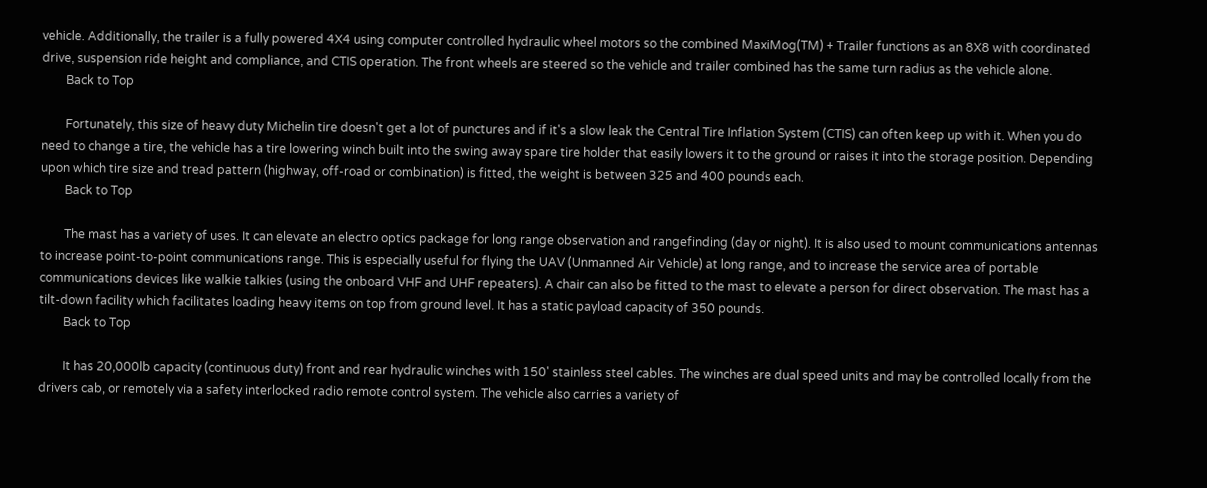vehicle. Additionally, the trailer is a fully powered 4X4 using computer controlled hydraulic wheel motors so the combined MaxiMog(TM) + Trailer functions as an 8X8 with coordinated drive, suspension ride height and compliance, and CTIS operation. The front wheels are steered so the vehicle and trailer combined has the same turn radius as the vehicle alone.
        Back to Top

        Fortunately, this size of heavy duty Michelin tire doesn't get a lot of punctures and if it's a slow leak the Central Tire Inflation System (CTIS) can often keep up with it. When you do need to change a tire, the vehicle has a tire lowering winch built into the swing away spare tire holder that easily lowers it to the ground or raises it into the storage position. Depending upon which tire size and tread pattern (highway, off-road or combination) is fitted, the weight is between 325 and 400 pounds each.
        Back to Top

        The mast has a variety of uses. It can elevate an electro optics package for long range observation and rangefinding (day or night). It is also used to mount communications antennas to increase point-to-point communications range. This is especially useful for flying the UAV (Unmanned Air Vehicle) at long range, and to increase the service area of portable communications devices like walkie talkies (using the onboard VHF and UHF repeaters). A chair can also be fitted to the mast to elevate a person for direct observation. The mast has a tilt-down facility which facilitates loading heavy items on top from ground level. It has a static payload capacity of 350 pounds.
        Back to Top

        It has 20,000lb capacity (continuous duty) front and rear hydraulic winches with 150' stainless steel cables. The winches are dual speed units and may be controlled locally from the drivers cab, or remotely via a safety interlocked radio remote control system. The vehicle also carries a variety of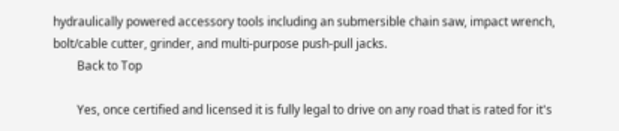hydraulically powered accessory tools including an submersible chain saw, impact wrench, bolt/cable cutter, grinder, and multi-purpose push-pull jacks.
        Back to Top

        Yes, once certified and licensed it is fully legal to drive on any road that is rated for it's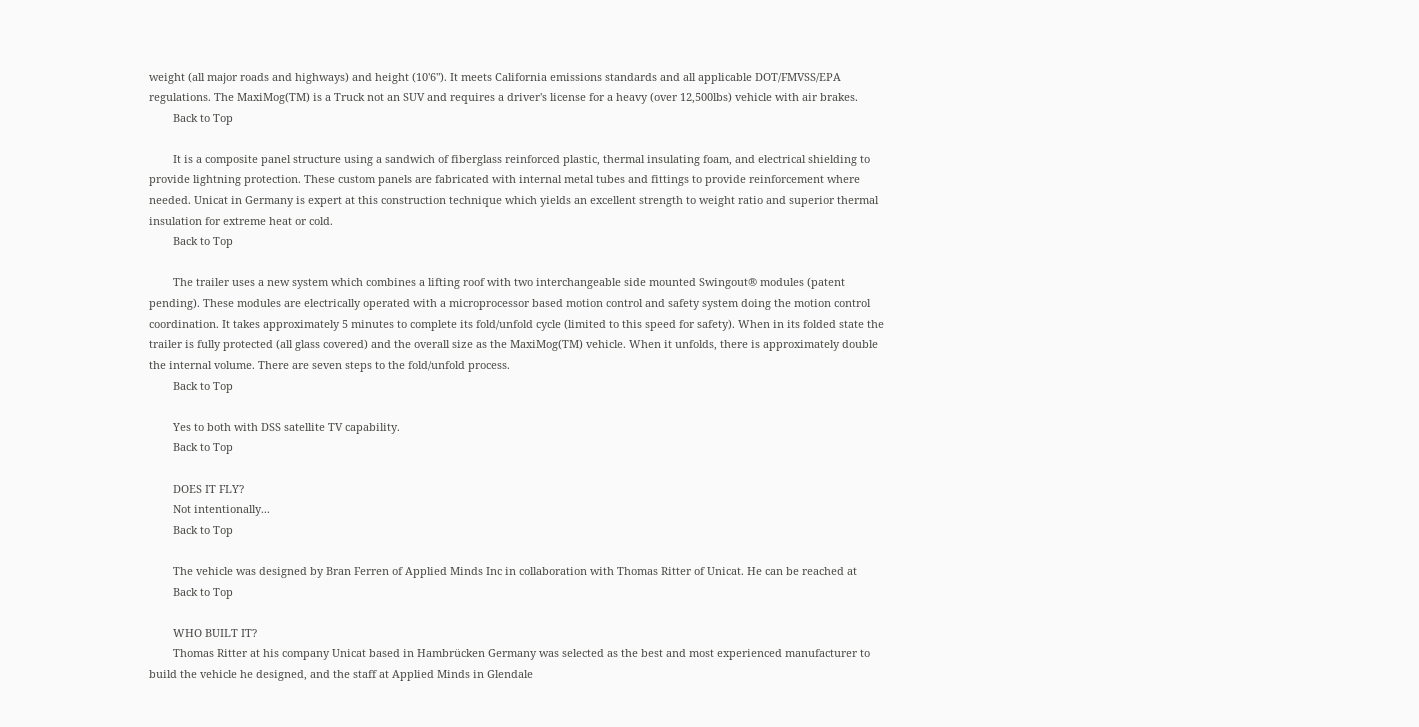weight (all major roads and highways) and height (10'6"). It meets California emissions standards and all applicable DOT/FMVSS/EPA regulations. The MaxiMog(TM) is a Truck not an SUV and requires a driver's license for a heavy (over 12,500lbs) vehicle with air brakes.
        Back to Top

        It is a composite panel structure using a sandwich of fiberglass reinforced plastic, thermal insulating foam, and electrical shielding to provide lightning protection. These custom panels are fabricated with internal metal tubes and fittings to provide reinforcement where needed. Unicat in Germany is expert at this construction technique which yields an excellent strength to weight ratio and superior thermal insulation for extreme heat or cold.
        Back to Top

        The trailer uses a new system which combines a lifting roof with two interchangeable side mounted Swingout® modules (patent pending). These modules are electrically operated with a microprocessor based motion control and safety system doing the motion control coordination. It takes approximately 5 minutes to complete its fold/unfold cycle (limited to this speed for safety). When in its folded state the trailer is fully protected (all glass covered) and the overall size as the MaxiMog(TM) vehicle. When it unfolds, there is approximately double the internal volume. There are seven steps to the fold/unfold process.
        Back to Top

        Yes to both with DSS satellite TV capability.
        Back to Top

        DOES IT FLY?
        Not intentionally...
        Back to Top

        The vehicle was designed by Bran Ferren of Applied Minds Inc in collaboration with Thomas Ritter of Unicat. He can be reached at
        Back to Top

        WHO BUILT IT?
        Thomas Ritter at his company Unicat based in Hambrücken Germany was selected as the best and most experienced manufacturer to build the vehicle he designed, and the staff at Applied Minds in Glendale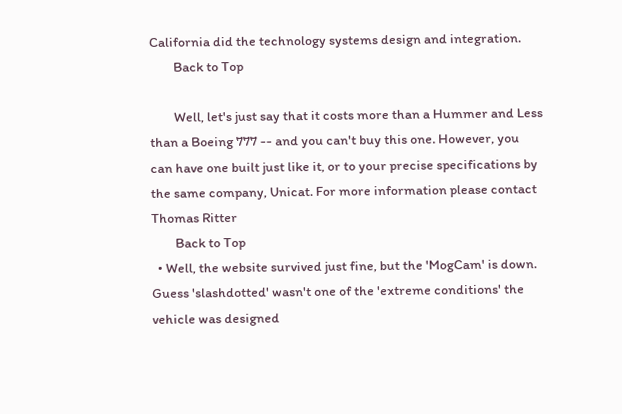California did the technology systems design and integration.
        Back to Top

        Well, let's just say that it costs more than a Hummer and Less than a Boeing 777 -- and you can't buy this one. However, you can have one built just like it, or to your precise specifications by the same company, Unicat. For more information please contact Thomas Ritter
        Back to Top
  • Well, the website survived just fine, but the 'MogCam' is down. Guess 'slashdotted' wasn't one of the 'extreme conditions' the vehicle was designed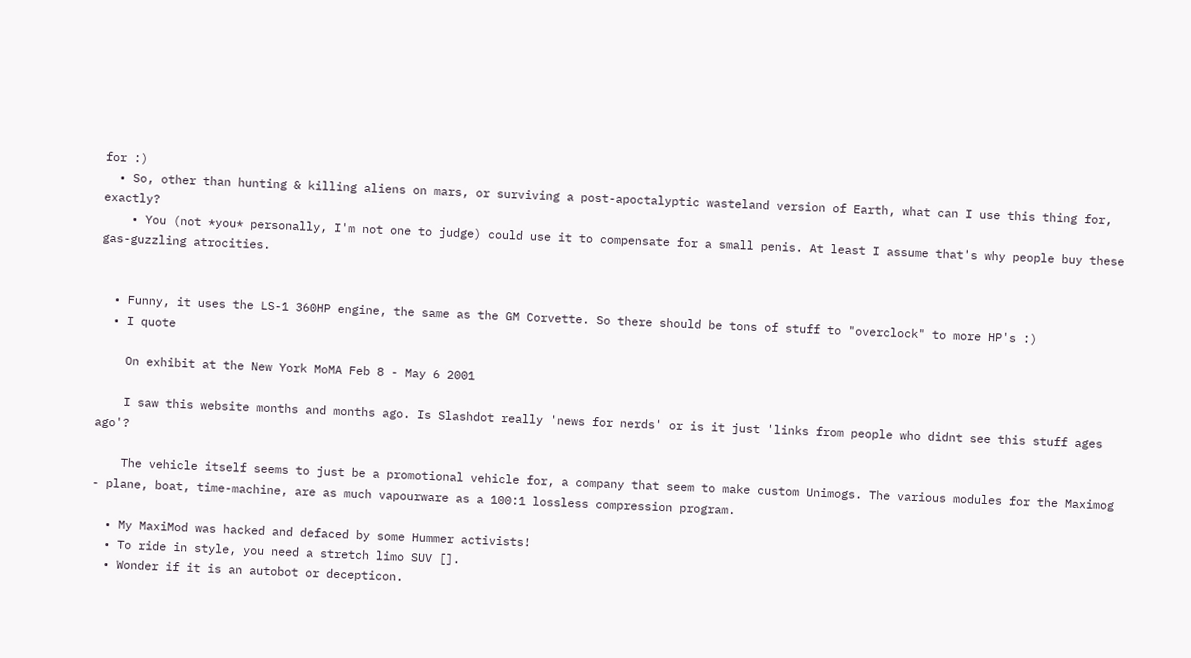for :)
  • So, other than hunting & killing aliens on mars, or surviving a post-apoctalyptic wasteland version of Earth, what can I use this thing for, exactly?
    • You (not *you* personally, I'm not one to judge) could use it to compensate for a small penis. At least I assume that's why people buy these gas-guzzling atrocities.


  • Funny, it uses the LS-1 360HP engine, the same as the GM Corvette. So there should be tons of stuff to "overclock" to more HP's :)
  • I quote

    On exhibit at the New York MoMA Feb 8 - May 6 2001

    I saw this website months and months ago. Is Slashdot really 'news for nerds' or is it just 'links from people who didnt see this stuff ages ago'?

    The vehicle itself seems to just be a promotional vehicle for, a company that seem to make custom Unimogs. The various modules for the Maximog - plane, boat, time-machine, are as much vapourware as a 100:1 lossless compression program.

  • My MaxiMod was hacked and defaced by some Hummer activists!
  • To ride in style, you need a stretch limo SUV [].
  • Wonder if it is an autobot or decepticon.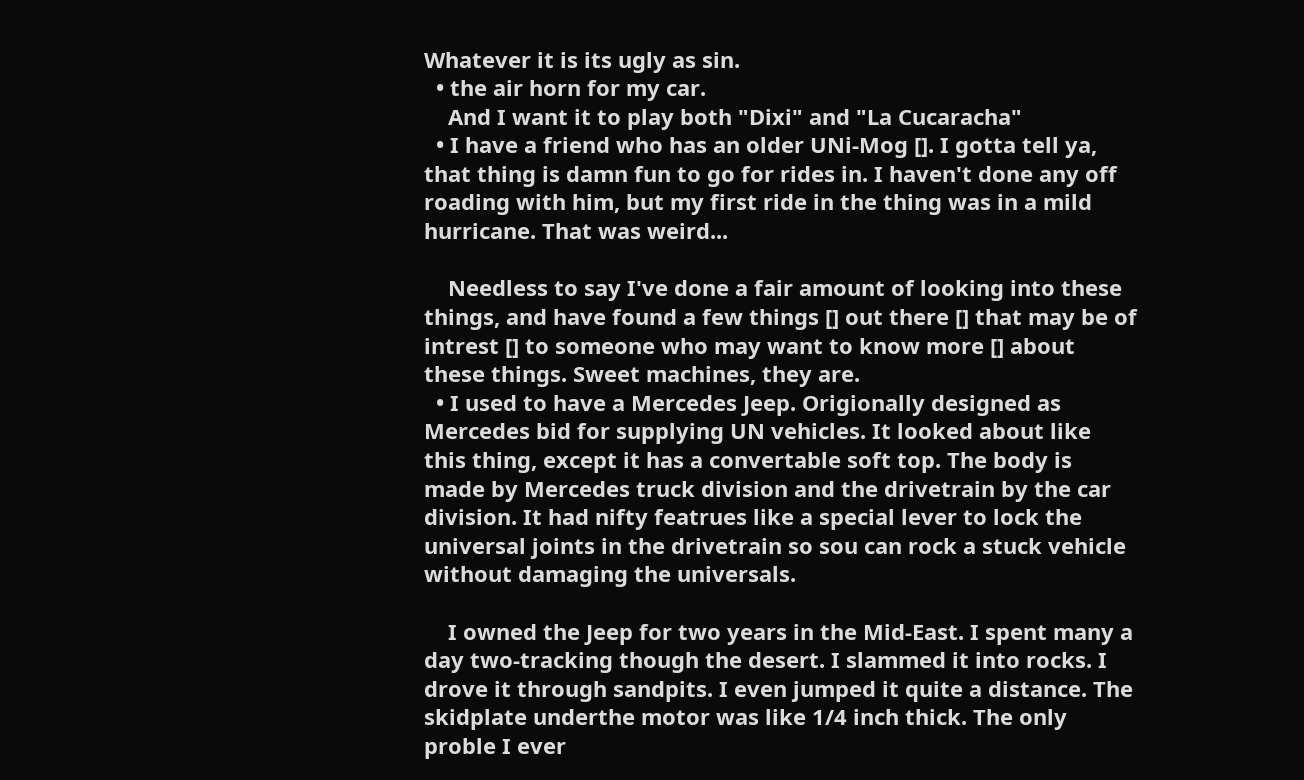Whatever it is its ugly as sin.
  • the air horn for my car.
    And I want it to play both "Dixi" and "La Cucaracha"
  • I have a friend who has an older UNi-Mog []. I gotta tell ya, that thing is damn fun to go for rides in. I haven't done any off roading with him, but my first ride in the thing was in a mild hurricane. That was weird...

    Needless to say I've done a fair amount of looking into these things, and have found a few things [] out there [] that may be of intrest [] to someone who may want to know more [] about these things. Sweet machines, they are.
  • I used to have a Mercedes Jeep. Origionally designed as Mercedes bid for supplying UN vehicles. It looked about like this thing, except it has a convertable soft top. The body is made by Mercedes truck division and the drivetrain by the car division. It had nifty featrues like a special lever to lock the universal joints in the drivetrain so sou can rock a stuck vehicle without damaging the universals.

    I owned the Jeep for two years in the Mid-East. I spent many a day two-tracking though the desert. I slammed it into rocks. I drove it through sandpits. I even jumped it quite a distance. The skidplate underthe motor was like 1/4 inch thick. The only proble I ever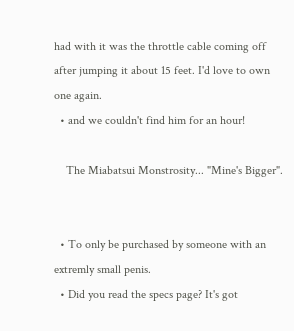had with it was the throttle cable coming off after jumping it about 15 feet. I'd love to own one again.
  • and we couldn't find him for an hour!

    The Miabatsui Monstrosity... "Mine's Bigger".


  • To only be purchased by someone with an extremly small penis.
  • Did you read the specs page? It's got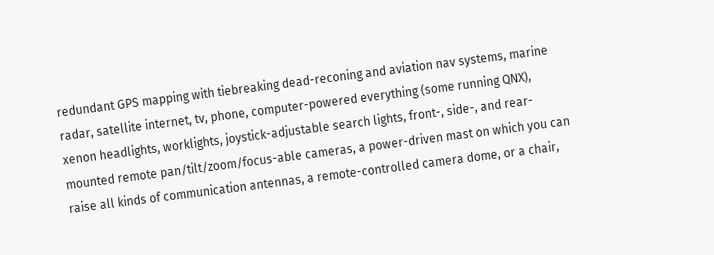redundant GPS mapping with tiebreaking dead-reconing and aviation nav systems, marine radar, satellite internet, tv, phone, computer-powered everything (some running QNX), xenon headlights, worklights, joystick-adjustable search lights, front-, side-, and rear-mounted remote pan/tilt/zoom/focus-able cameras, a power-driven mast on which you can raise all kinds of communication antennas, a remote-controlled camera dome, or a chair,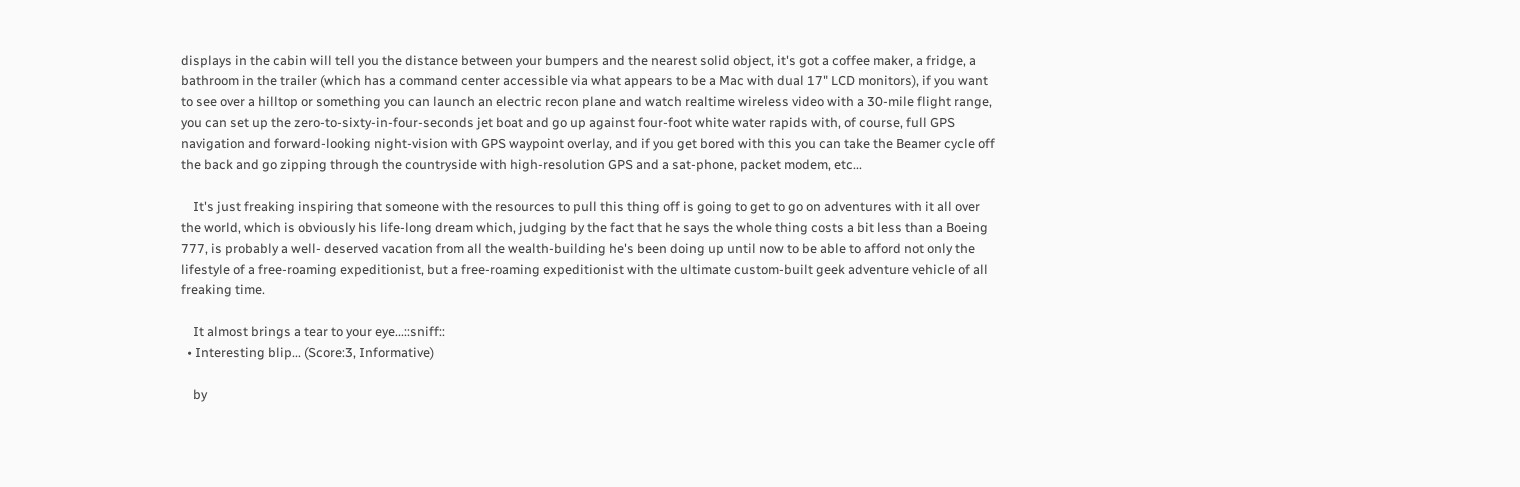displays in the cabin will tell you the distance between your bumpers and the nearest solid object, it's got a coffee maker, a fridge, a bathroom in the trailer (which has a command center accessible via what appears to be a Mac with dual 17" LCD monitors), if you want to see over a hilltop or something you can launch an electric recon plane and watch realtime wireless video with a 30-mile flight range, you can set up the zero-to-sixty-in-four-seconds jet boat and go up against four-foot white water rapids with, of course, full GPS navigation and forward-looking night-vision with GPS waypoint overlay, and if you get bored with this you can take the Beamer cycle off the back and go zipping through the countryside with high-resolution GPS and a sat-phone, packet modem, etc...

    It's just freaking inspiring that someone with the resources to pull this thing off is going to get to go on adventures with it all over the world, which is obviously his life-long dream which, judging by the fact that he says the whole thing costs a bit less than a Boeing 777, is probably a well- deserved vacation from all the wealth-building he's been doing up until now to be able to afford not only the lifestyle of a free-roaming expeditionist, but a free-roaming expeditionist with the ultimate custom-built geek adventure vehicle of all freaking time.

    It almost brings a tear to your eye...::sniff::
  • Interesting blip... (Score:3, Informative)

    by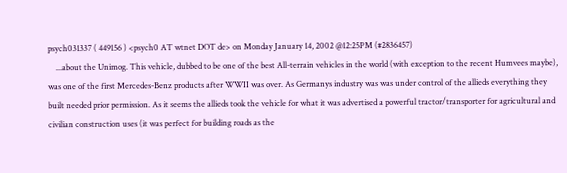psych031337 ( 449156 ) <psych0 AT wtnet DOT de> on Monday January 14, 2002 @12:25PM (#2836457)
    ...about the Unimog. This vehicle, dubbed to be one of the best All-terrain vehicles in the world (with exception to the recent Humvees maybe), was one of the first Mercedes-Benz products after WWII was over. As Germanys industry was was under control of the allieds everything they built needed prior permission. As it seems the allieds took the vehicle for what it was advertised a powerful tractor/transporter for agricultural and civilian construction uses (it was perfect for building roads as the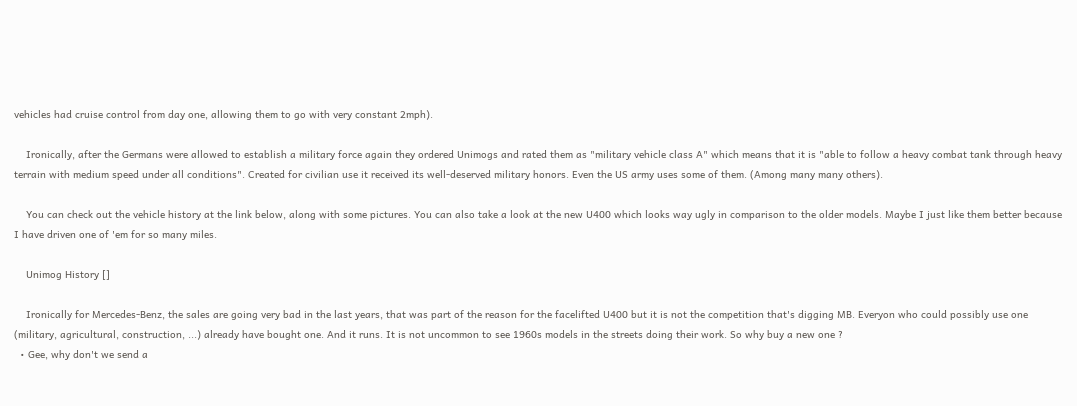vehicles had cruise control from day one, allowing them to go with very constant 2mph).

    Ironically, after the Germans were allowed to establish a military force again they ordered Unimogs and rated them as "military vehicle class A" which means that it is "able to follow a heavy combat tank through heavy terrain with medium speed under all conditions". Created for civilian use it received its well-deserved military honors. Even the US army uses some of them. (Among many many others).

    You can check out the vehicle history at the link below, along with some pictures. You can also take a look at the new U400 which looks way ugly in comparison to the older models. Maybe I just like them better because I have driven one of 'em for so many miles.

    Unimog History []

    Ironically for Mercedes-Benz, the sales are going very bad in the last years, that was part of the reason for the facelifted U400 but it is not the competition that's digging MB. Everyon who could possibly use one (military, agricultural, construction, ...) already have bought one. And it runs. It is not uncommon to see 1960s models in the streets doing their work. So why buy a new one ?
  • Gee, why don't we send a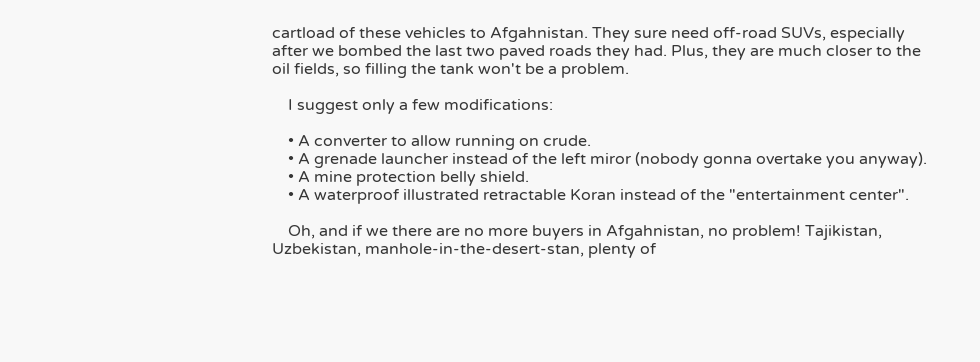cartload of these vehicles to Afgahnistan. They sure need off-road SUVs, especially after we bombed the last two paved roads they had. Plus, they are much closer to the oil fields, so filling the tank won't be a problem.

    I suggest only a few modifications:

    • A converter to allow running on crude.
    • A grenade launcher instead of the left miror (nobody gonna overtake you anyway).
    • A mine protection belly shield.
    • A waterproof illustrated retractable Koran instead of the "entertainment center".

    Oh, and if we there are no more buyers in Afgahnistan, no problem! Tajikistan, Uzbekistan, manhole-in-the-desert-stan, plenty of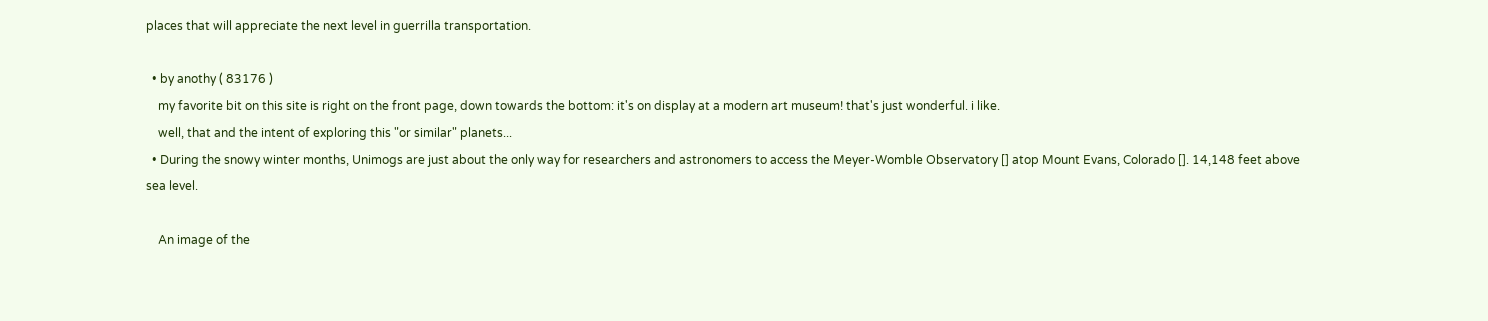places that will appreciate the next level in guerrilla transportation.

  • by anothy ( 83176 )
    my favorite bit on this site is right on the front page, down towards the bottom: it's on display at a modern art museum! that's just wonderful. i like.
    well, that and the intent of exploring this "or similar" planets...
  • During the snowy winter months, Unimogs are just about the only way for researchers and astronomers to access the Meyer-Womble Observatory [] atop Mount Evans, Colorado []. 14,148 feet above sea level.

    An image of the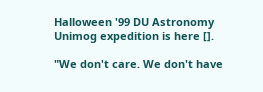Halloween '99 DU Astronomy Unimog expedition is here [].

"We don't care. We don't have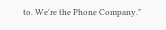to. We're the Phone Company."